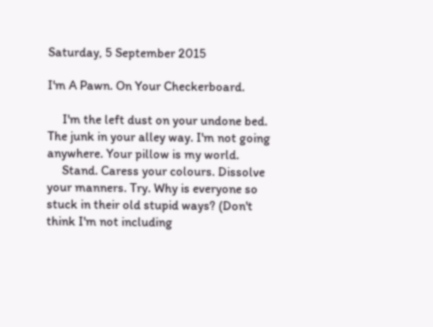Saturday, 5 September 2015

I'm A Pawn. On Your Checkerboard.

     I'm the left dust on your undone bed. The junk in your alley way. I'm not going anywhere. Your pillow is my world.
     Stand. Caress your colours. Dissolve your manners. Try. Why is everyone so stuck in their old stupid ways? (Don't think I'm not including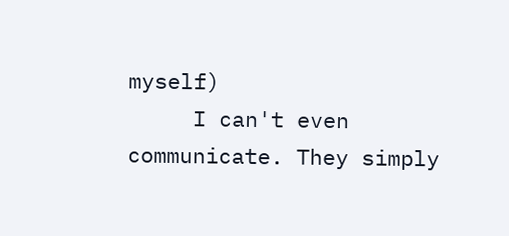myself)
     I can't even communicate. They simply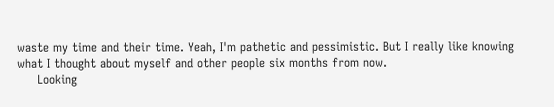waste my time and their time. Yeah, I'm pathetic and pessimistic. But I really like knowing what I thought about myself and other people six months from now.
     Looking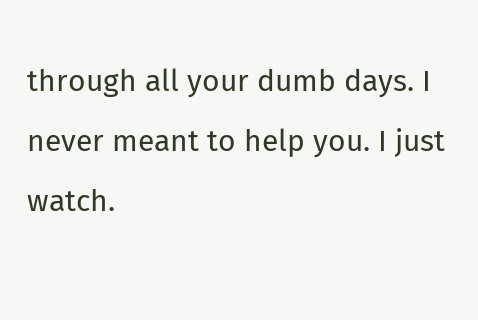through all your dumb days. I never meant to help you. I just watch.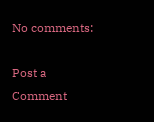No comments:

Post a Comment